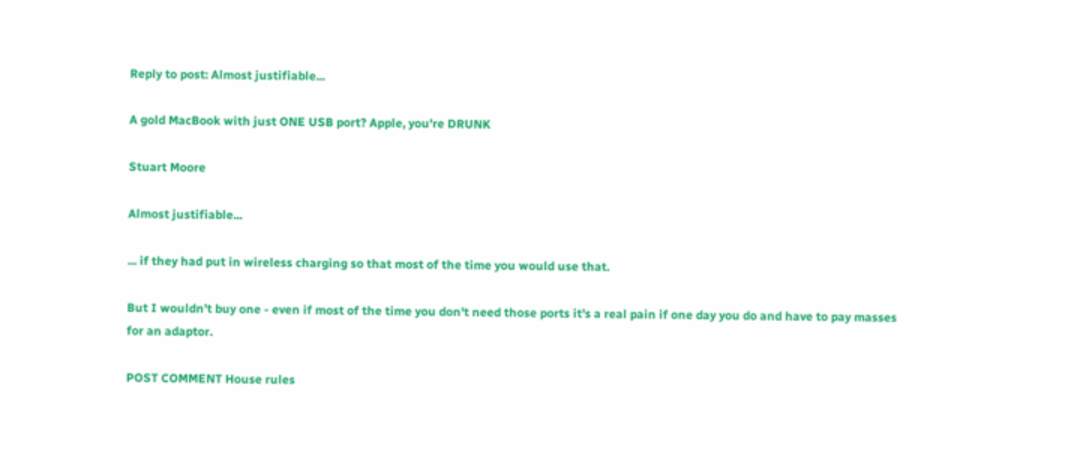Reply to post: Almost justifiable...

A gold MacBook with just ONE USB port? Apple, you're DRUNK

Stuart Moore

Almost justifiable...

... if they had put in wireless charging so that most of the time you would use that.

But I wouldn't buy one - even if most of the time you don't need those ports it's a real pain if one day you do and have to pay masses for an adaptor.

POST COMMENT House rules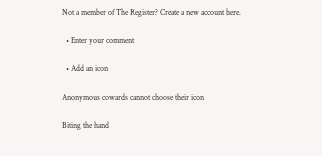Not a member of The Register? Create a new account here.

  • Enter your comment

  • Add an icon

Anonymous cowards cannot choose their icon

Biting the hand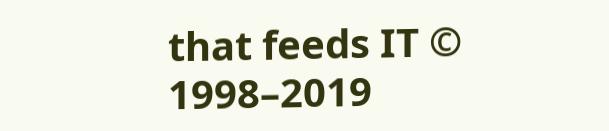that feeds IT © 1998–2019